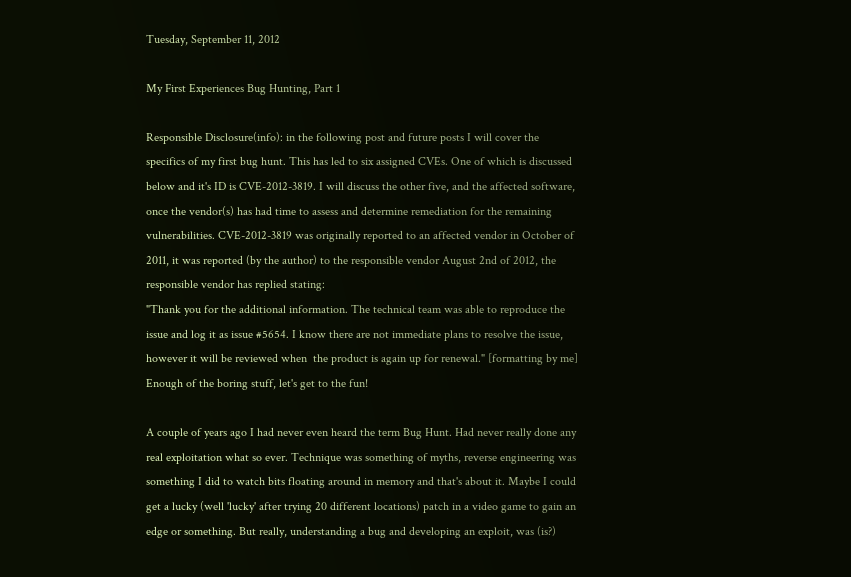Tuesday, September 11, 2012

My First Experiences Bug Hunting, Part 1

Responsible Disclosure(info): in the following post and future posts I will cover the specifics of my first bug hunt. This has led to six assigned CVEs. One of which is discussed below and it's ID is CVE-2012-3819. I will discuss the other five, and the affected software, once the vendor(s) has had time to assess and determine remediation for the remaining vulnerabilities. CVE-2012-3819 was originally reported to an affected vendor in October of 2011, it was reported (by the author) to the responsible vendor August 2nd of 2012, the responsible vendor has replied stating:
"Thank you for the additional information. The technical team was able to reproduce the issue and log it as issue #5654. I know there are not immediate plans to resolve the issue, however it will be reviewed when  the product is again up for renewal." [formatting by me]
Enough of the boring stuff, let's get to the fun!

A couple of years ago I had never even heard the term Bug Hunt. Had never really done any real exploitation what so ever. Technique was something of myths, reverse engineering was something I did to watch bits floating around in memory and that's about it. Maybe I could get a lucky (well 'lucky' after trying 20 different locations) patch in a video game to gain an edge or something. But really, understanding a bug and developing an exploit, was (is?)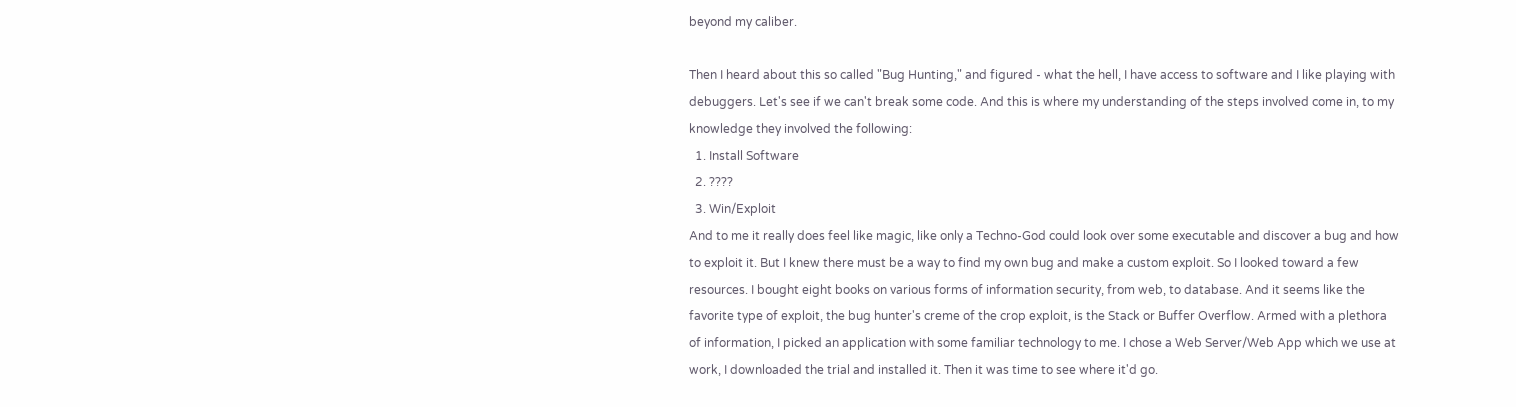beyond my caliber.

Then I heard about this so called "Bug Hunting," and figured - what the hell, I have access to software and I like playing with debuggers. Let's see if we can't break some code. And this is where my understanding of the steps involved come in, to my knowledge they involved the following:
  1. Install Software
  2. ????
  3. Win/Exploit
And to me it really does feel like magic, like only a Techno-God could look over some executable and discover a bug and how to exploit it. But I knew there must be a way to find my own bug and make a custom exploit. So I looked toward a few resources. I bought eight books on various forms of information security, from web, to database. And it seems like the favorite type of exploit, the bug hunter's creme of the crop exploit, is the Stack or Buffer Overflow. Armed with a plethora of information, I picked an application with some familiar technology to me. I chose a Web Server/Web App which we use at work, I downloaded the trial and installed it. Then it was time to see where it'd go.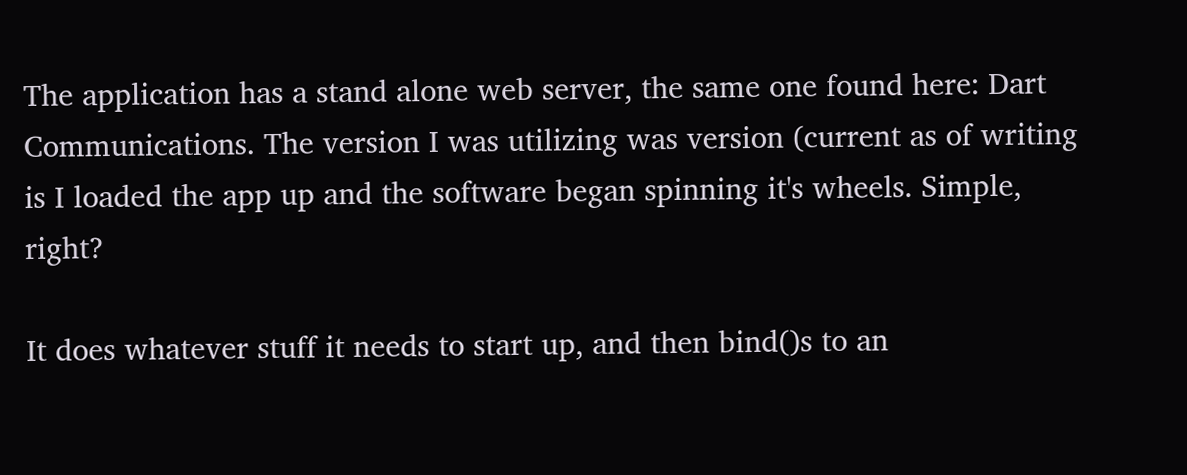The application has a stand alone web server, the same one found here: Dart Communications. The version I was utilizing was version (current as of writing is I loaded the app up and the software began spinning it's wheels. Simple, right?

It does whatever stuff it needs to start up, and then bind()s to an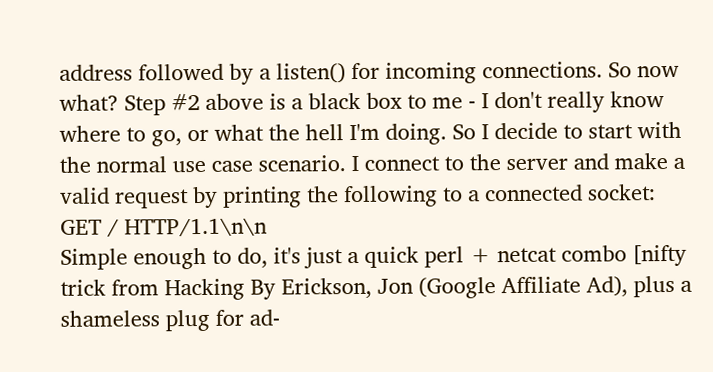address followed by a listen() for incoming connections. So now what? Step #2 above is a black box to me - I don't really know where to go, or what the hell I'm doing. So I decide to start with the normal use case scenario. I connect to the server and make a valid request by printing the following to a connected socket:
GET / HTTP/1.1\n\n
Simple enough to do, it's just a quick perl + netcat combo [nifty trick from Hacking By Erickson, Jon (Google Affiliate Ad), plus a shameless plug for ad-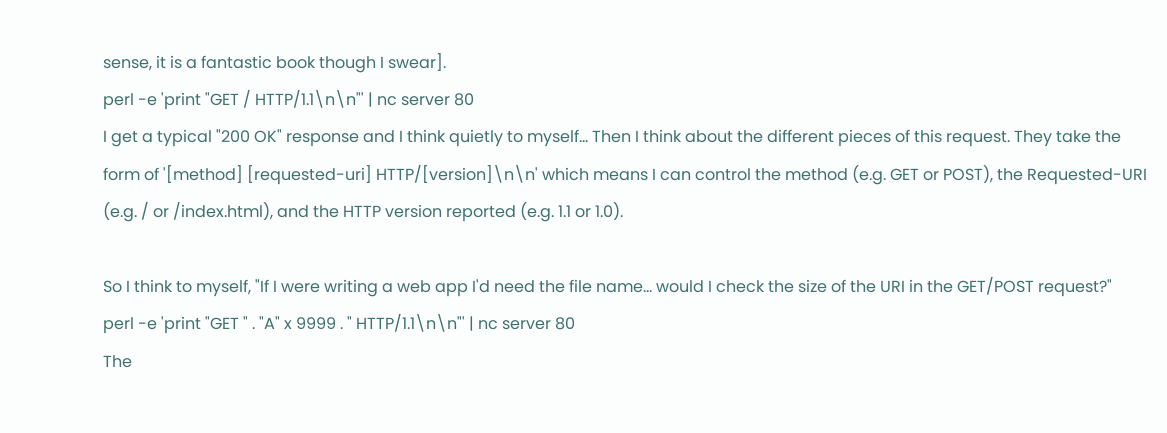sense, it is a fantastic book though I swear].
perl -e 'print "GET / HTTP/1.1\n\n"' | nc server 80
I get a typical "200 OK" response and I think quietly to myself... Then I think about the different pieces of this request. They take the form of '[method] [requested-uri] HTTP/[version]\n\n' which means I can control the method (e.g. GET or POST), the Requested-URI (e.g. / or /index.html), and the HTTP version reported (e.g. 1.1 or 1.0).

So I think to myself, "If I were writing a web app I'd need the file name... would I check the size of the URI in the GET/POST request?"
perl -e 'print "GET " . "A" x 9999 . " HTTP/1.1\n\n"' | nc server 80
The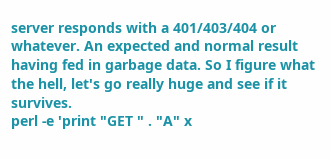server responds with a 401/403/404 or whatever. An expected and normal result having fed in garbage data. So I figure what the hell, let's go really huge and see if it survives.
perl -e 'print "GET " . "A" x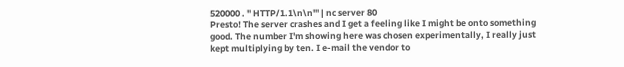520000 . " HTTP/1.1\n\n"' | nc server 80
Presto! The server crashes and I get a feeling like I might be onto something good. The number I'm showing here was chosen experimentally, I really just kept multiplying by ten. I e-mail the vendor to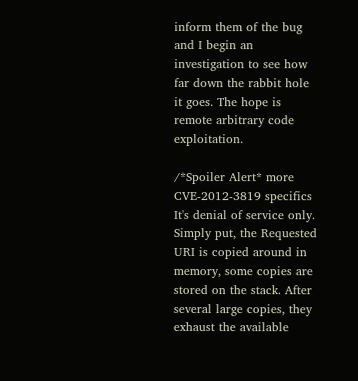inform them of the bug and I begin an investigation to see how far down the rabbit hole it goes. The hope is remote arbitrary code exploitation.

/*Spoiler Alert* more CVE-2012-3819 specifics
It's denial of service only. Simply put, the Requested URI is copied around in memory, some copies are stored on the stack. After several large copies, they exhaust the available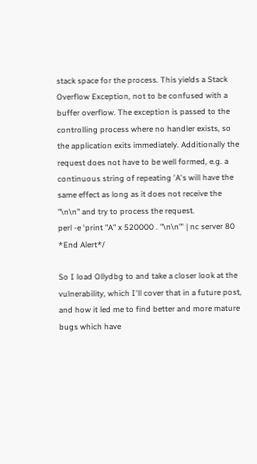stack space for the process. This yields a Stack Overflow Exception, not to be confused with a buffer overflow. The exception is passed to the controlling process where no handler exists, so the application exits immediately. Additionally the request does not have to be well formed, e.g. a continuous string of repeating 'A's will have the same effect as long as it does not receive the "\n\n" and try to process the request.
perl -e 'print "A" x 520000 . "\n\n"' | nc server 80
*End Alert*/

So I load Ollydbg to and take a closer look at the vulnerability, which I'll cover that in a future post, and how it led me to find better and more mature bugs which have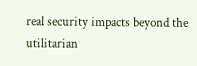real security impacts beyond the utilitarian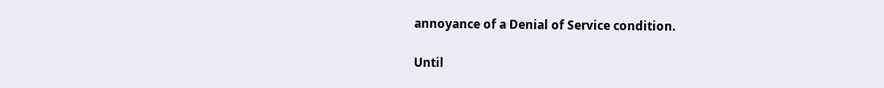annoyance of a Denial of Service condition.

Until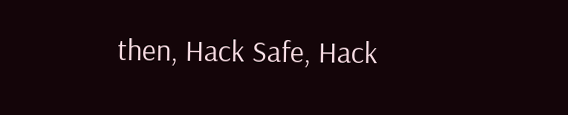then, Hack Safe, Hack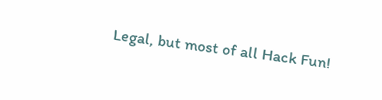Legal, but most of all Hack Fun!